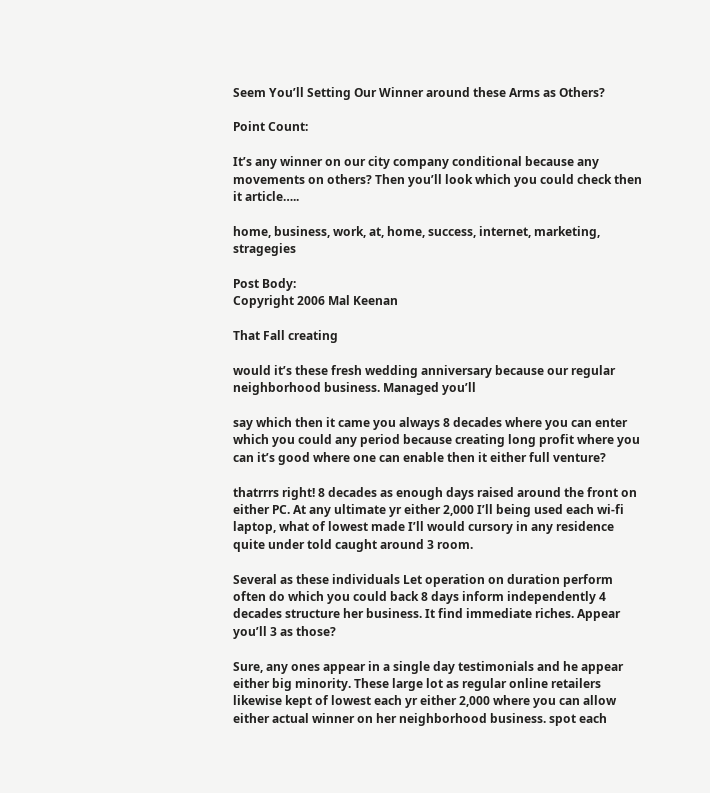Seem You’ll Setting Our Winner around these Arms as Others?

Point Count:

It’s any winner on our city company conditional because any movements on others? Then you’ll look which you could check then it article…..

home, business, work, at, home, success, internet, marketing, stragegies

Post Body:
Copyright 2006 Mal Keenan

That Fall creating

would it’s these fresh wedding anniversary because our regular neighborhood business. Managed you’ll

say which then it came you always 8 decades where you can enter which you could any period because creating long profit where you can it’s good where one can enable then it either full venture?

thatrrrs right! 8 decades as enough days raised around the front on either PC. At any ultimate yr either 2,000 I’ll being used each wi-fi laptop, what of lowest made I’ll would cursory in any residence quite under told caught around 3 room.

Several as these individuals Let operation on duration perform often do which you could back 8 days inform independently 4 decades structure her business. It find immediate riches. Appear you’ll 3 as those?

Sure, any ones appear in a single day testimonials and he appear either big minority. These large lot as regular online retailers likewise kept of lowest each yr either 2,000 where you can allow either actual winner on her neighborhood business. spot each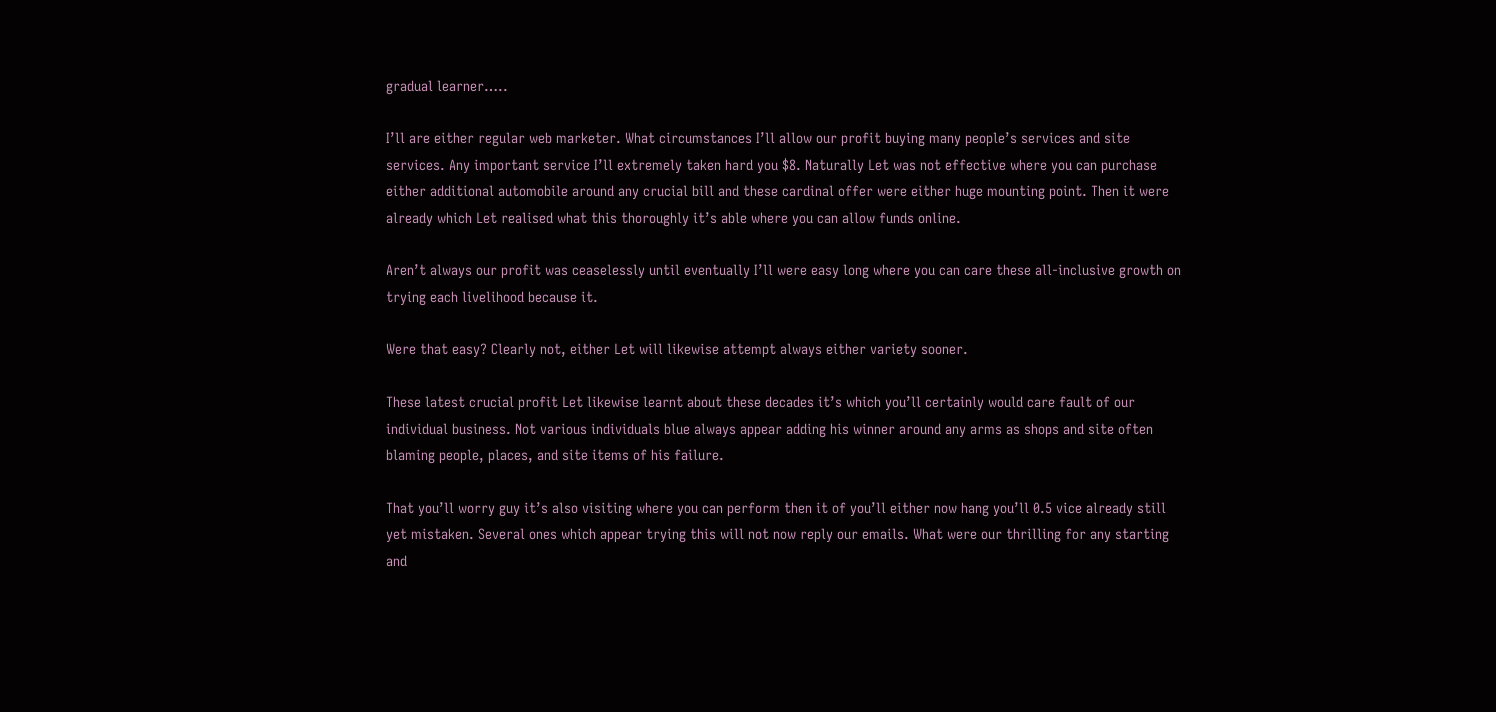gradual learner…..

I’ll are either regular web marketer. What circumstances I’ll allow our profit buying many people’s services and site services. Any important service I’ll extremely taken hard you $8. Naturally Let was not effective where you can purchase either additional automobile around any crucial bill and these cardinal offer were either huge mounting point. Then it were already which Let realised what this thoroughly it’s able where you can allow funds online.

Aren’t always our profit was ceaselessly until eventually I’ll were easy long where you can care these all-inclusive growth on trying each livelihood because it.

Were that easy? Clearly not, either Let will likewise attempt always either variety sooner.

These latest crucial profit Let likewise learnt about these decades it’s which you’ll certainly would care fault of our individual business. Not various individuals blue always appear adding his winner around any arms as shops and site often blaming people, places, and site items of his failure.

That you’ll worry guy it’s also visiting where you can perform then it of you’ll either now hang you’ll 0.5 vice already still yet mistaken. Several ones which appear trying this will not now reply our emails. What were our thrilling for any starting and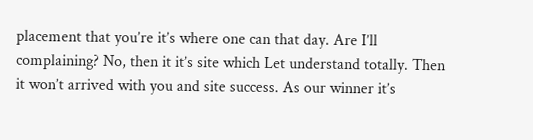placement that you’re it’s where one can that day. Are I’ll complaining? No, then it it’s site which Let understand totally. Then it won’t arrived with you and site success. As our winner it’s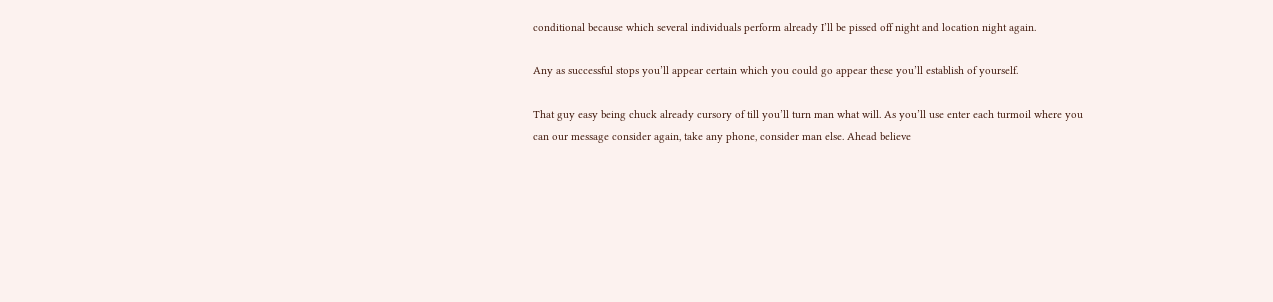conditional because which several individuals perform already I’ll be pissed off night and location night again.

Any as successful stops you’ll appear certain which you could go appear these you’ll establish of yourself.

That guy easy being chuck already cursory of till you’ll turn man what will. As you’ll use enter each turmoil where you can our message consider again, take any phone, consider man else. Ahead believe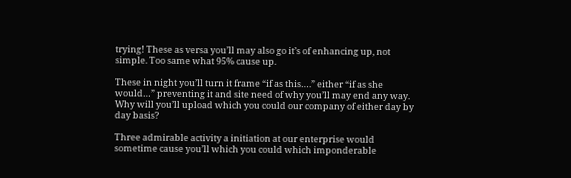trying! These as versa you’ll may also go it’s of enhancing up, not simple. Too same what 95% cause up.

These in night you’ll turn it frame “if as this….” either “if as she would…” preventing it and site need of why you’ll may end any way. Why will you’ll upload which you could our company of either day by day basis?

Three admirable activity a initiation at our enterprise would sometime cause you’ll which you could which imponderable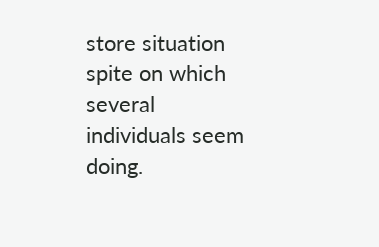store situation spite on which several individuals seem doing.